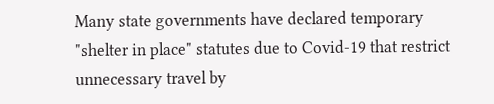Many state governments have declared temporary "shelter in place" statutes due to Covid-19 that restrict unnecessary travel by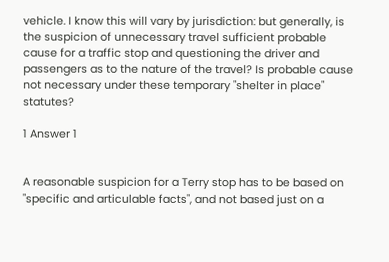vehicle. I know this will vary by jurisdiction: but generally, is the suspicion of unnecessary travel sufficient probable cause for a traffic stop and questioning the driver and passengers as to the nature of the travel? Is probable cause not necessary under these temporary "shelter in place" statutes?

1 Answer 1


A reasonable suspicion for a Terry stop has to be based on "specific and articulable facts", and not based just on a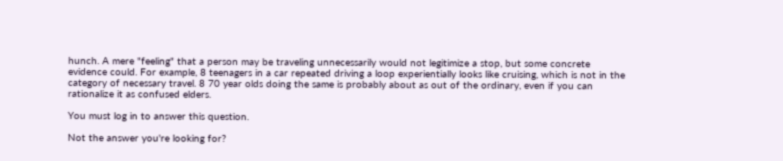hunch. A mere "feeling" that a person may be traveling unnecessarily would not legitimize a stop, but some concrete evidence could. For example, 8 teenagers in a car repeated driving a loop experientially looks like cruising, which is not in the category of necessary travel. 8 70 year olds doing the same is probably about as out of the ordinary, even if you can rationalize it as confused elders.

You must log in to answer this question.

Not the answer you're looking for?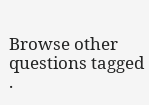Browse other questions tagged .